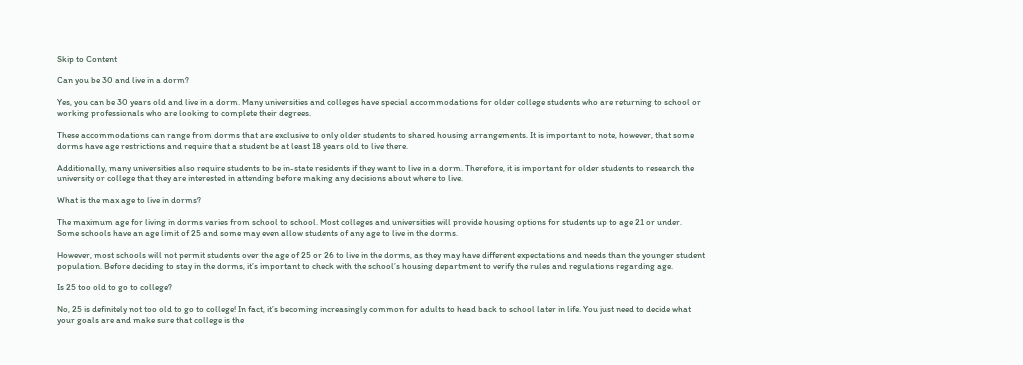Skip to Content

Can you be 30 and live in a dorm?

Yes, you can be 30 years old and live in a dorm. Many universities and colleges have special accommodations for older college students who are returning to school or working professionals who are looking to complete their degrees.

These accommodations can range from dorms that are exclusive to only older students to shared housing arrangements. It is important to note, however, that some dorms have age restrictions and require that a student be at least 18 years old to live there.

Additionally, many universities also require students to be in-state residents if they want to live in a dorm. Therefore, it is important for older students to research the university or college that they are interested in attending before making any decisions about where to live.

What is the max age to live in dorms?

The maximum age for living in dorms varies from school to school. Most colleges and universities will provide housing options for students up to age 21 or under. Some schools have an age limit of 25 and some may even allow students of any age to live in the dorms.

However, most schools will not permit students over the age of 25 or 26 to live in the dorms, as they may have different expectations and needs than the younger student population. Before deciding to stay in the dorms, it’s important to check with the school’s housing department to verify the rules and regulations regarding age.

Is 25 too old to go to college?

No, 25 is definitely not too old to go to college! In fact, it’s becoming increasingly common for adults to head back to school later in life. You just need to decide what your goals are and make sure that college is the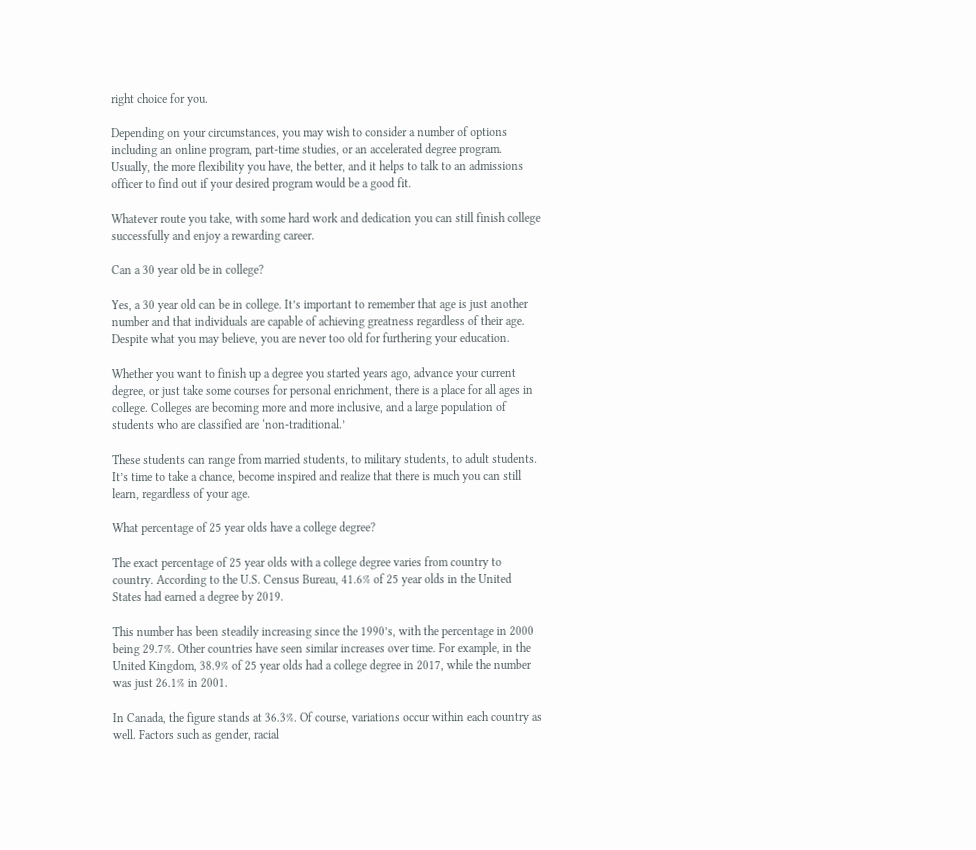right choice for you.

Depending on your circumstances, you may wish to consider a number of options including an online program, part-time studies, or an accelerated degree program. Usually, the more flexibility you have, the better, and it helps to talk to an admissions officer to find out if your desired program would be a good fit.

Whatever route you take, with some hard work and dedication you can still finish college successfully and enjoy a rewarding career.

Can a 30 year old be in college?

Yes, a 30 year old can be in college. It’s important to remember that age is just another number and that individuals are capable of achieving greatness regardless of their age. Despite what you may believe, you are never too old for furthering your education.

Whether you want to finish up a degree you started years ago, advance your current degree, or just take some courses for personal enrichment, there is a place for all ages in college. Colleges are becoming more and more inclusive, and a large population of students who are classified are ‘non-traditional.’

These students can range from married students, to military students, to adult students. It’s time to take a chance, become inspired and realize that there is much you can still learn, regardless of your age.

What percentage of 25 year olds have a college degree?

The exact percentage of 25 year olds with a college degree varies from country to country. According to the U.S. Census Bureau, 41.6% of 25 year olds in the United States had earned a degree by 2019.

This number has been steadily increasing since the 1990’s, with the percentage in 2000 being 29.7%. Other countries have seen similar increases over time. For example, in the United Kingdom, 38.9% of 25 year olds had a college degree in 2017, while the number was just 26.1% in 2001.

In Canada, the figure stands at 36.3%. Of course, variations occur within each country as well. Factors such as gender, racial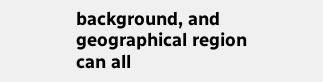background, and geographical region can all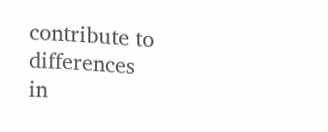contribute to differences in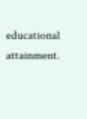educational attainment.